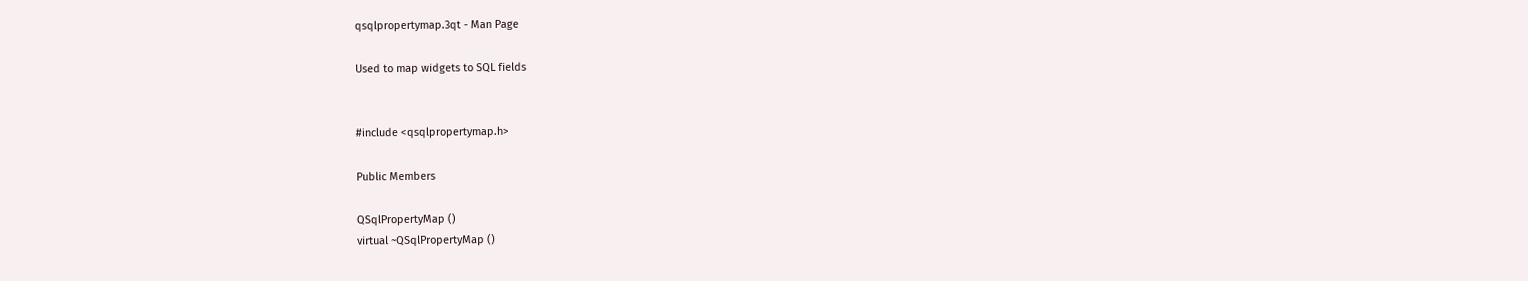qsqlpropertymap.3qt - Man Page

Used to map widgets to SQL fields


#include <qsqlpropertymap.h>

Public Members

QSqlPropertyMap ()
virtual ~QSqlPropertyMap ()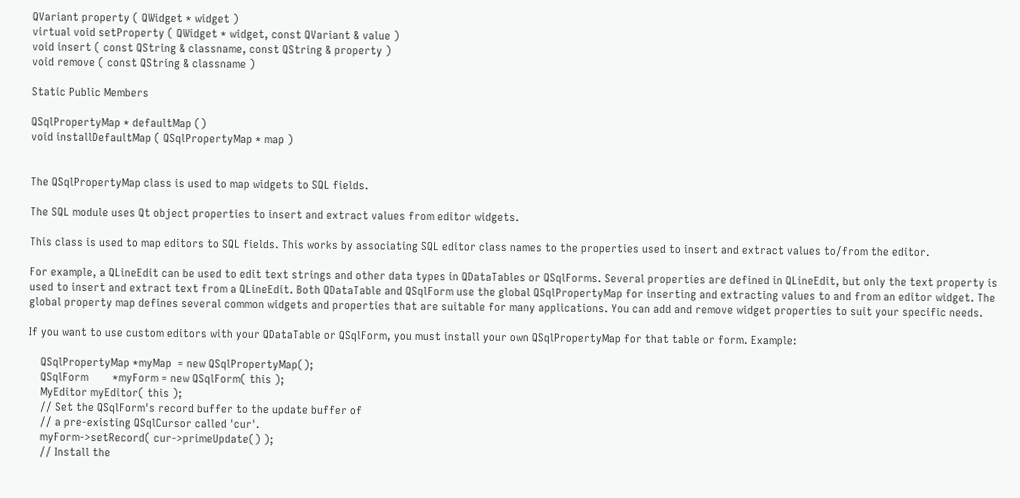QVariant property ( QWidget * widget )
virtual void setProperty ( QWidget * widget, const QVariant & value )
void insert ( const QString & classname, const QString & property )
void remove ( const QString & classname )

Static Public Members

QSqlPropertyMap * defaultMap ()
void installDefaultMap ( QSqlPropertyMap * map )


The QSqlPropertyMap class is used to map widgets to SQL fields.

The SQL module uses Qt object properties to insert and extract values from editor widgets.

This class is used to map editors to SQL fields. This works by associating SQL editor class names to the properties used to insert and extract values to/from the editor.

For example, a QLineEdit can be used to edit text strings and other data types in QDataTables or QSqlForms. Several properties are defined in QLineEdit, but only the text property is used to insert and extract text from a QLineEdit. Both QDataTable and QSqlForm use the global QSqlPropertyMap for inserting and extracting values to and from an editor widget. The global property map defines several common widgets and properties that are suitable for many applications. You can add and remove widget properties to suit your specific needs.

If you want to use custom editors with your QDataTable or QSqlForm, you must install your own QSqlPropertyMap for that table or form. Example:

    QSqlPropertyMap *myMap  = new QSqlPropertyMap();
    QSqlForm        *myForm = new QSqlForm( this );
    MyEditor myEditor( this );
    // Set the QSqlForm's record buffer to the update buffer of
    // a pre-existing QSqlCursor called 'cur'.
    myForm->setRecord( cur->primeUpdate() );
    // Install the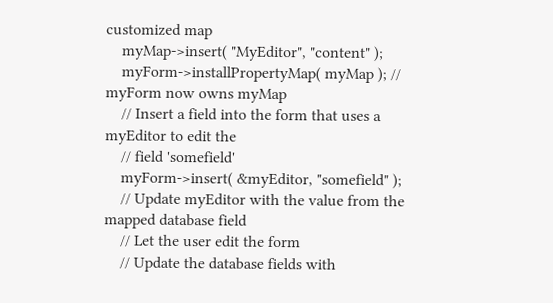customized map
    myMap->insert( "MyEditor", "content" );
    myForm->installPropertyMap( myMap ); // myForm now owns myMap
    // Insert a field into the form that uses a myEditor to edit the
    // field 'somefield'
    myForm->insert( &myEditor, "somefield" );
    // Update myEditor with the value from the mapped database field
    // Let the user edit the form
    // Update the database fields with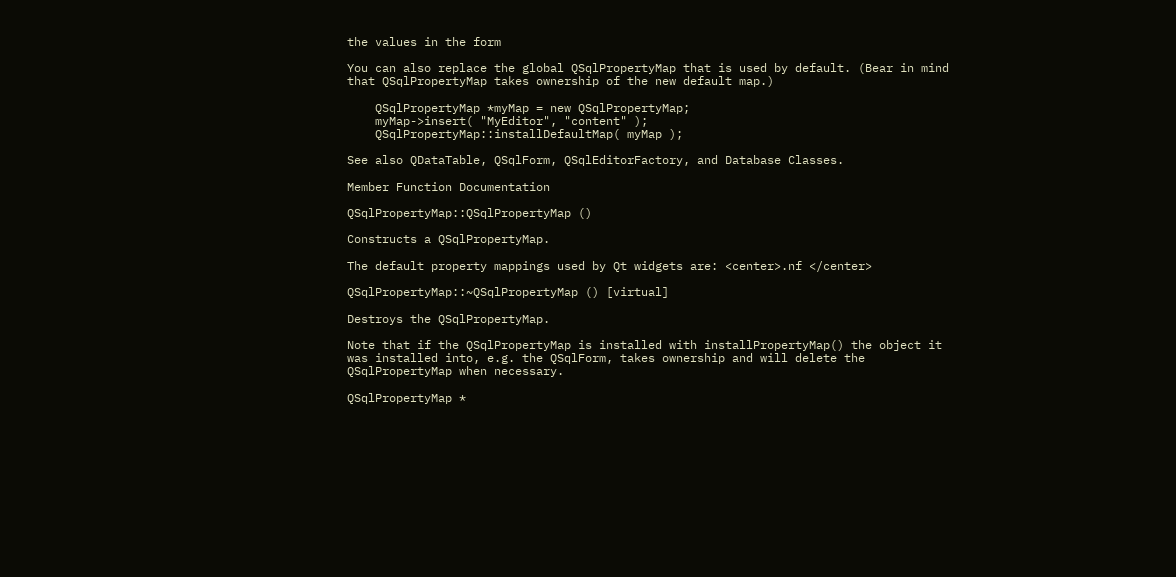the values in the form

You can also replace the global QSqlPropertyMap that is used by default. (Bear in mind that QSqlPropertyMap takes ownership of the new default map.)

    QSqlPropertyMap *myMap = new QSqlPropertyMap;
    myMap->insert( "MyEditor", "content" );
    QSqlPropertyMap::installDefaultMap( myMap );

See also QDataTable, QSqlForm, QSqlEditorFactory, and Database Classes.

Member Function Documentation

QSqlPropertyMap::QSqlPropertyMap ()

Constructs a QSqlPropertyMap.

The default property mappings used by Qt widgets are: <center>.nf </center>

QSqlPropertyMap::~QSqlPropertyMap () [virtual]

Destroys the QSqlPropertyMap.

Note that if the QSqlPropertyMap is installed with installPropertyMap() the object it was installed into, e.g. the QSqlForm, takes ownership and will delete the QSqlPropertyMap when necessary.

QSqlPropertyMap *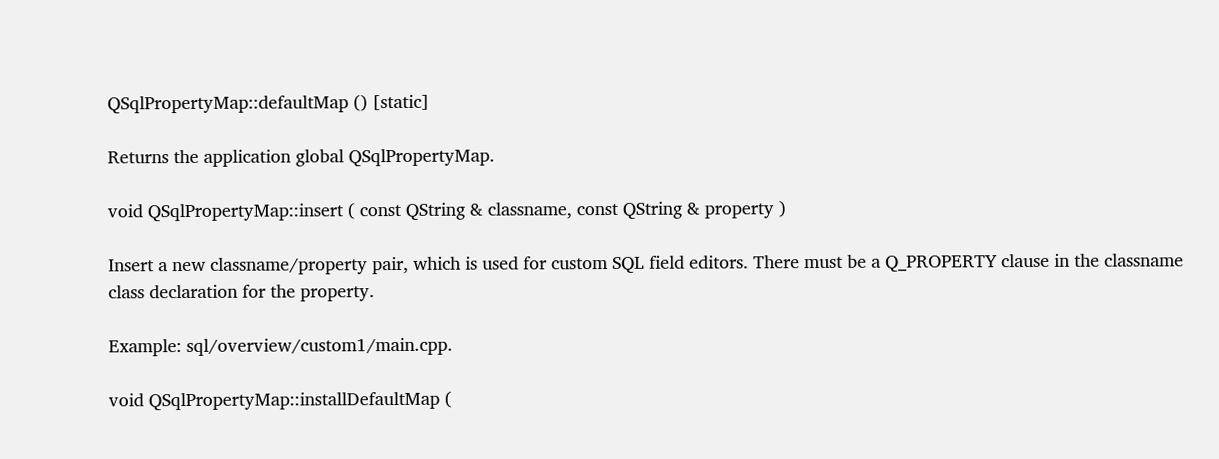QSqlPropertyMap::defaultMap () [static]

Returns the application global QSqlPropertyMap.

void QSqlPropertyMap::insert ( const QString & classname, const QString & property )

Insert a new classname/property pair, which is used for custom SQL field editors. There must be a Q_PROPERTY clause in the classname class declaration for the property.

Example: sql/overview/custom1/main.cpp.

void QSqlPropertyMap::installDefaultMap (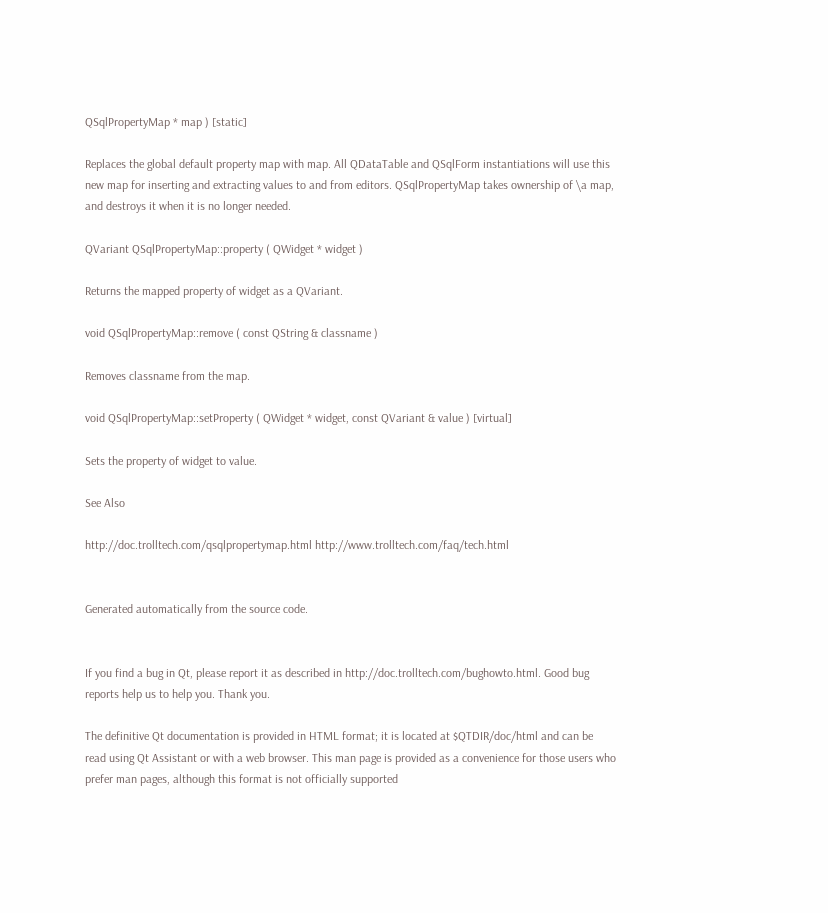QSqlPropertyMap * map ) [static]

Replaces the global default property map with map. All QDataTable and QSqlForm instantiations will use this new map for inserting and extracting values to and from editors. QSqlPropertyMap takes ownership of \a map, and destroys it when it is no longer needed.

QVariant QSqlPropertyMap::property ( QWidget * widget )

Returns the mapped property of widget as a QVariant.

void QSqlPropertyMap::remove ( const QString & classname )

Removes classname from the map.

void QSqlPropertyMap::setProperty ( QWidget * widget, const QVariant & value ) [virtual]

Sets the property of widget to value.

See Also

http://doc.trolltech.com/qsqlpropertymap.html http://www.trolltech.com/faq/tech.html


Generated automatically from the source code.


If you find a bug in Qt, please report it as described in http://doc.trolltech.com/bughowto.html. Good bug reports help us to help you. Thank you.

The definitive Qt documentation is provided in HTML format; it is located at $QTDIR/doc/html and can be read using Qt Assistant or with a web browser. This man page is provided as a convenience for those users who prefer man pages, although this format is not officially supported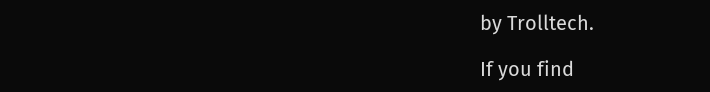by Trolltech.

If you find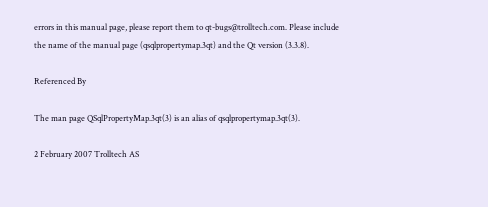errors in this manual page, please report them to qt-bugs@trolltech.com. Please include the name of the manual page (qsqlpropertymap.3qt) and the Qt version (3.3.8).

Referenced By

The man page QSqlPropertyMap.3qt(3) is an alias of qsqlpropertymap.3qt(3).

2 February 2007 Trolltech AS